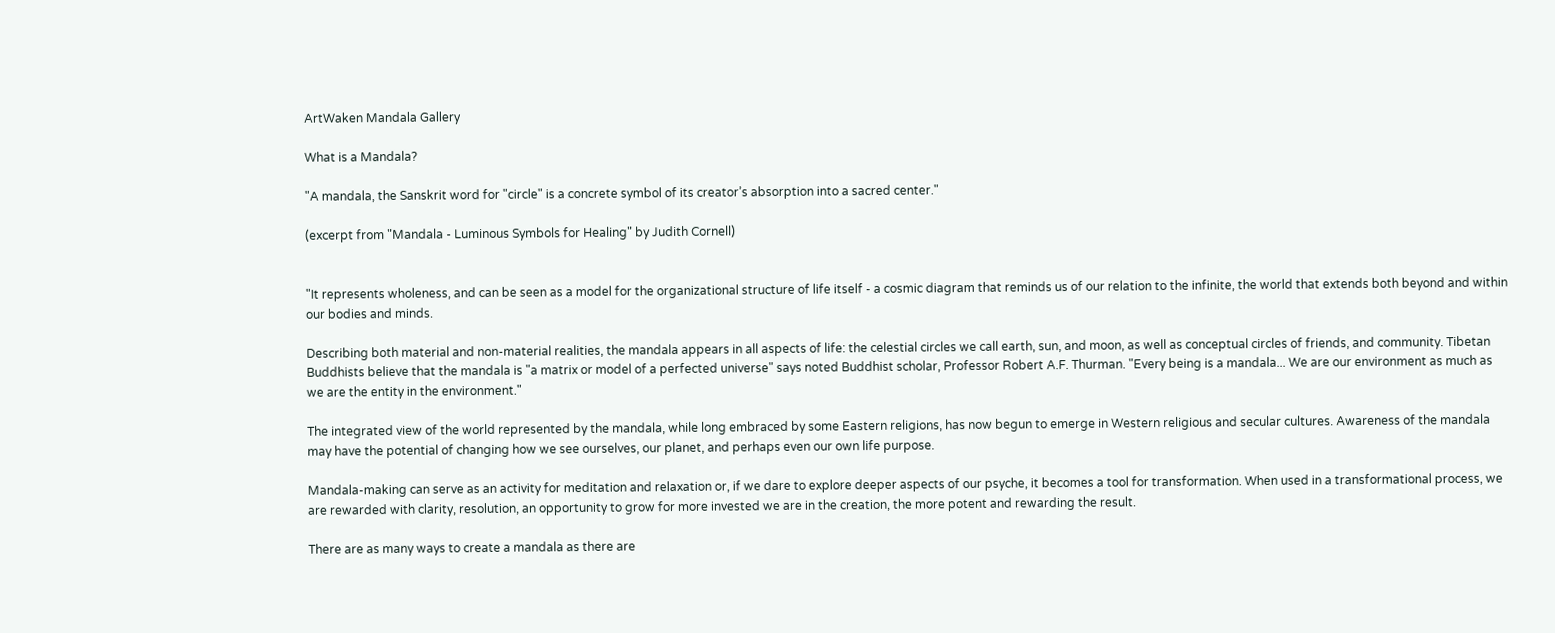ArtWaken Mandala Gallery

What is a Mandala?

"A mandala, the Sanskrit word for "circle" is a concrete symbol of its creator’s absorption into a sacred center."

(excerpt from "Mandala - Luminous Symbols for Healing" by Judith Cornell)


"It represents wholeness, and can be seen as a model for the organizational structure of life itself - a cosmic diagram that reminds us of our relation to the infinite, the world that extends both beyond and within our bodies and minds.

Describing both material and non-material realities, the mandala appears in all aspects of life: the celestial circles we call earth, sun, and moon, as well as conceptual circles of friends, and community. Tibetan Buddhists believe that the mandala is "a matrix or model of a perfected universe" says noted Buddhist scholar, Professor Robert A.F. Thurman. "Every being is a mandala... We are our environment as much as we are the entity in the environment."

The integrated view of the world represented by the mandala, while long embraced by some Eastern religions, has now begun to emerge in Western religious and secular cultures. Awareness of the mandala may have the potential of changing how we see ourselves, our planet, and perhaps even our own life purpose.

Mandala-making can serve as an activity for meditation and relaxation or, if we dare to explore deeper aspects of our psyche, it becomes a tool for transformation. When used in a transformational process, we are rewarded with clarity, resolution, an opportunity to grow for more invested we are in the creation, the more potent and rewarding the result.

There are as many ways to create a mandala as there are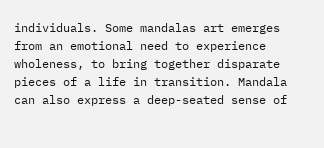individuals. Some mandalas art emerges from an emotional need to experience wholeness, to bring together disparate pieces of a life in transition. Mandala can also express a deep-seated sense of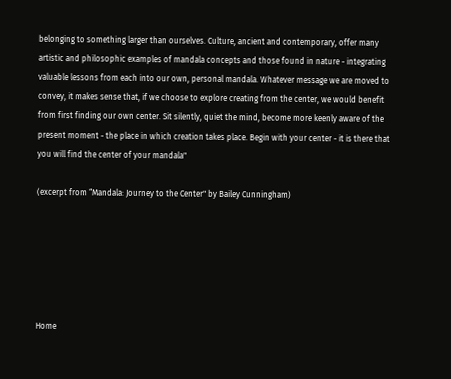belonging to something larger than ourselves. Culture, ancient and contemporary, offer many artistic and philosophic examples of mandala concepts and those found in nature - integrating valuable lessons from each into our own, personal mandala. Whatever message we are moved to convey, it makes sense that, if we choose to explore creating from the center, we would benefit from first finding our own center. Sit silently, quiet the mind, become more keenly aware of the present moment - the place in which creation takes place. Begin with your center - it is there that you will find the center of your mandala"

(excerpt from “Mandala: Journey to the Center" by Bailey Cunningham)






Home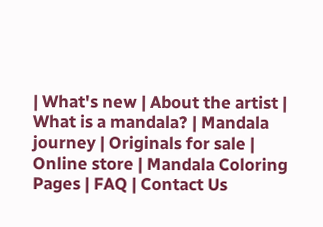| What's new | About the artist | What is a mandala? | Mandala journey | Originals for sale | Online store | Mandala Coloring Pages | FAQ | Contact Us